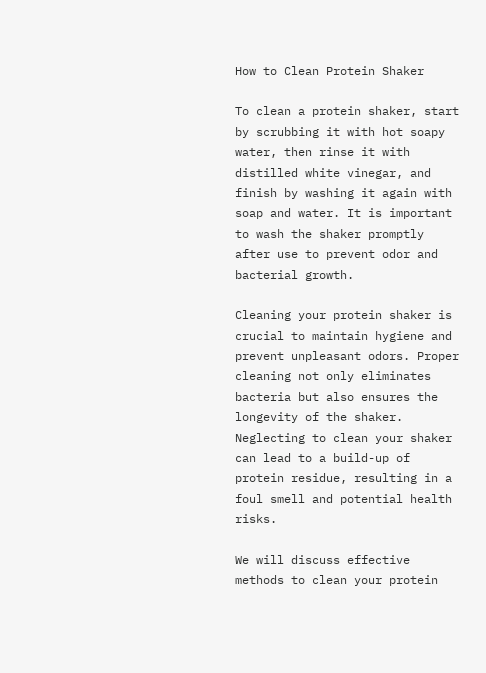How to Clean Protein Shaker

To clean a protein shaker, start by scrubbing it with hot soapy water, then rinse it with distilled white vinegar, and finish by washing it again with soap and water. It is important to wash the shaker promptly after use to prevent odor and bacterial growth.

Cleaning your protein shaker is crucial to maintain hygiene and prevent unpleasant odors. Proper cleaning not only eliminates bacteria but also ensures the longevity of the shaker. Neglecting to clean your shaker can lead to a build-up of protein residue, resulting in a foul smell and potential health risks.

We will discuss effective methods to clean your protein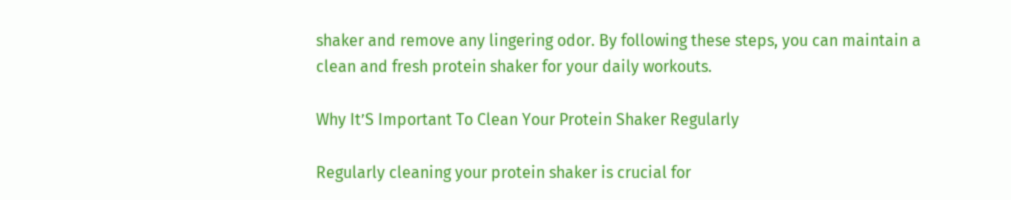shaker and remove any lingering odor. By following these steps, you can maintain a clean and fresh protein shaker for your daily workouts.

Why It’S Important To Clean Your Protein Shaker Regularly

Regularly cleaning your protein shaker is crucial for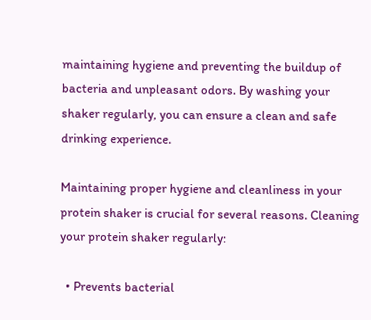maintaining hygiene and preventing the buildup of bacteria and unpleasant odors. By washing your shaker regularly, you can ensure a clean and safe drinking experience.

Maintaining proper hygiene and cleanliness in your protein shaker is crucial for several reasons. Cleaning your protein shaker regularly:

  • Prevents bacterial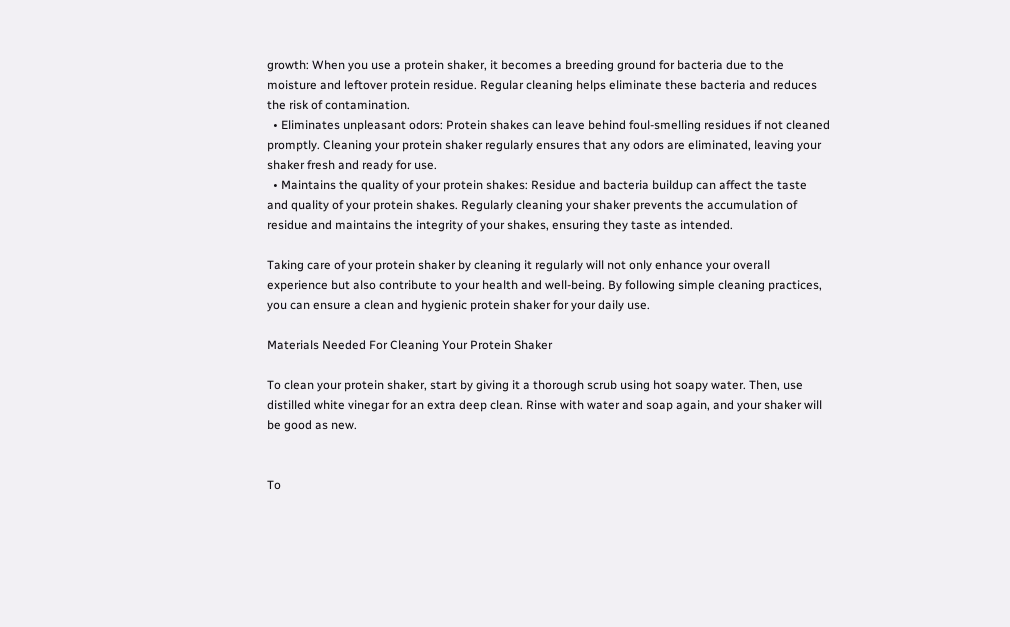growth: When you use a protein shaker, it becomes a breeding ground for bacteria due to the moisture and leftover protein residue. Regular cleaning helps eliminate these bacteria and reduces the risk of contamination.
  • Eliminates unpleasant odors: Protein shakes can leave behind foul-smelling residues if not cleaned promptly. Cleaning your protein shaker regularly ensures that any odors are eliminated, leaving your shaker fresh and ready for use.
  • Maintains the quality of your protein shakes: Residue and bacteria buildup can affect the taste and quality of your protein shakes. Regularly cleaning your shaker prevents the accumulation of residue and maintains the integrity of your shakes, ensuring they taste as intended.

Taking care of your protein shaker by cleaning it regularly will not only enhance your overall experience but also contribute to your health and well-being. By following simple cleaning practices, you can ensure a clean and hygienic protein shaker for your daily use.

Materials Needed For Cleaning Your Protein Shaker

To clean your protein shaker, start by giving it a thorough scrub using hot soapy water. Then, use distilled white vinegar for an extra deep clean. Rinse with water and soap again, and your shaker will be good as new.


To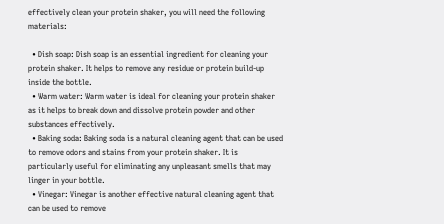effectively clean your protein shaker, you will need the following materials:

  • Dish soap: Dish soap is an essential ingredient for cleaning your protein shaker. It helps to remove any residue or protein build-up inside the bottle.
  • Warm water: Warm water is ideal for cleaning your protein shaker as it helps to break down and dissolve protein powder and other substances effectively.
  • Baking soda: Baking soda is a natural cleaning agent that can be used to remove odors and stains from your protein shaker. It is particularly useful for eliminating any unpleasant smells that may linger in your bottle.
  • Vinegar: Vinegar is another effective natural cleaning agent that can be used to remove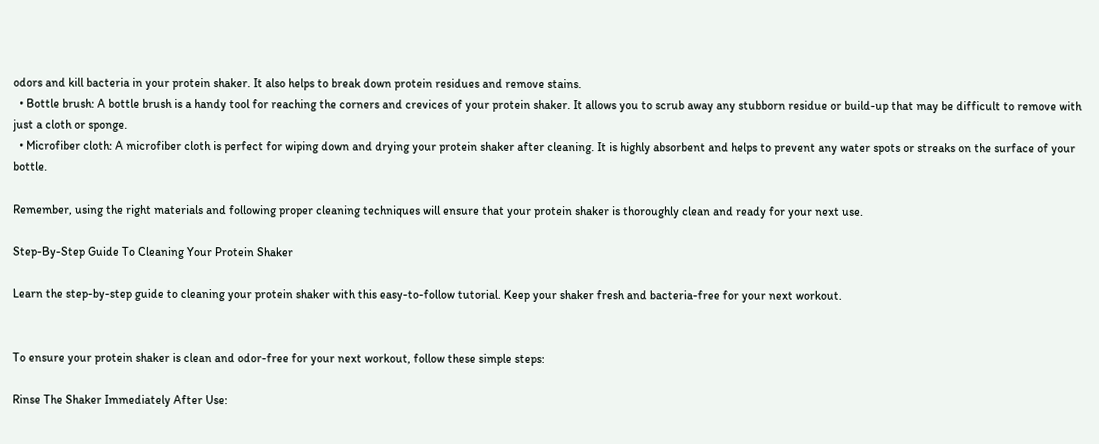odors and kill bacteria in your protein shaker. It also helps to break down protein residues and remove stains.
  • Bottle brush: A bottle brush is a handy tool for reaching the corners and crevices of your protein shaker. It allows you to scrub away any stubborn residue or build-up that may be difficult to remove with just a cloth or sponge.
  • Microfiber cloth: A microfiber cloth is perfect for wiping down and drying your protein shaker after cleaning. It is highly absorbent and helps to prevent any water spots or streaks on the surface of your bottle.

Remember, using the right materials and following proper cleaning techniques will ensure that your protein shaker is thoroughly clean and ready for your next use.

Step-By-Step Guide To Cleaning Your Protein Shaker

Learn the step-by-step guide to cleaning your protein shaker with this easy-to-follow tutorial. Keep your shaker fresh and bacteria-free for your next workout.


To ensure your protein shaker is clean and odor-free for your next workout, follow these simple steps:

Rinse The Shaker Immediately After Use: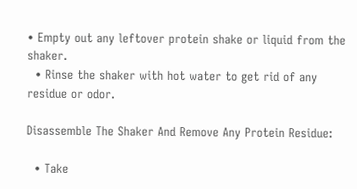• Empty out any leftover protein shake or liquid from the shaker.
  • Rinse the shaker with hot water to get rid of any residue or odor.

Disassemble The Shaker And Remove Any Protein Residue:

  • Take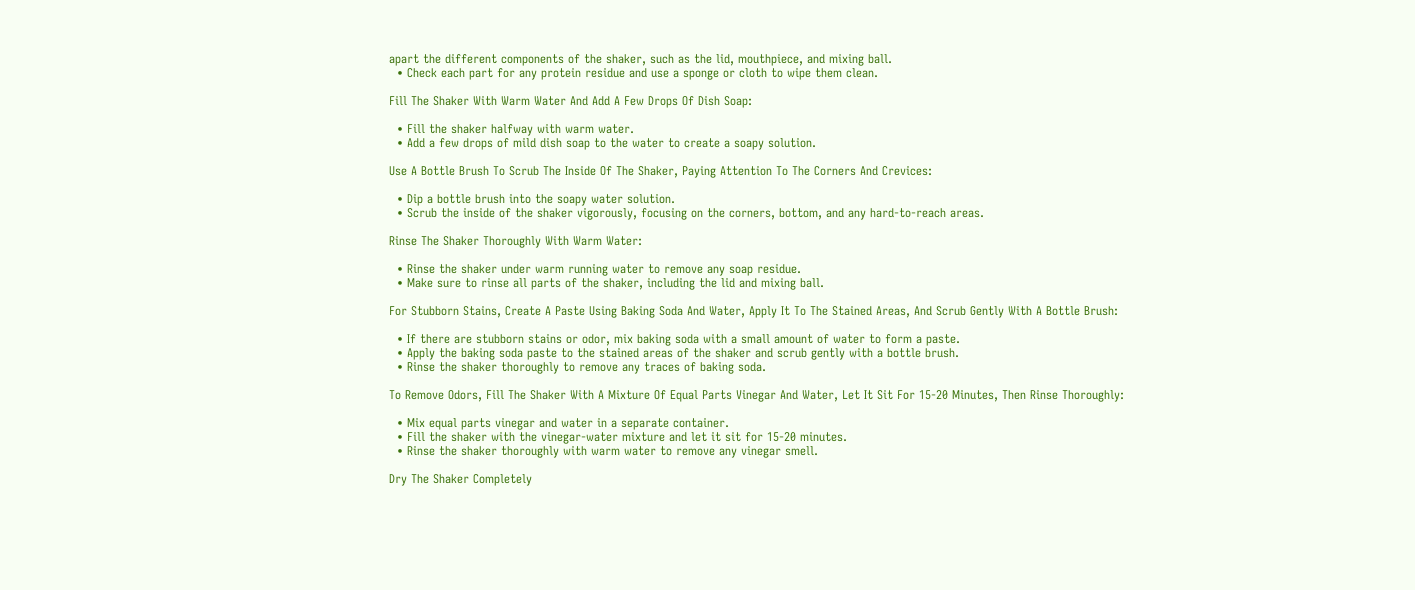apart the different components of the shaker, such as the lid, mouthpiece, and mixing ball.
  • Check each part for any protein residue and use a sponge or cloth to wipe them clean.

Fill The Shaker With Warm Water And Add A Few Drops Of Dish Soap:

  • Fill the shaker halfway with warm water.
  • Add a few drops of mild dish soap to the water to create a soapy solution.

Use A Bottle Brush To Scrub The Inside Of The Shaker, Paying Attention To The Corners And Crevices:

  • Dip a bottle brush into the soapy water solution.
  • Scrub the inside of the shaker vigorously, focusing on the corners, bottom, and any hard-to-reach areas.

Rinse The Shaker Thoroughly With Warm Water:

  • Rinse the shaker under warm running water to remove any soap residue.
  • Make sure to rinse all parts of the shaker, including the lid and mixing ball.

For Stubborn Stains, Create A Paste Using Baking Soda And Water, Apply It To The Stained Areas, And Scrub Gently With A Bottle Brush:

  • If there are stubborn stains or odor, mix baking soda with a small amount of water to form a paste.
  • Apply the baking soda paste to the stained areas of the shaker and scrub gently with a bottle brush.
  • Rinse the shaker thoroughly to remove any traces of baking soda.

To Remove Odors, Fill The Shaker With A Mixture Of Equal Parts Vinegar And Water, Let It Sit For 15-20 Minutes, Then Rinse Thoroughly:

  • Mix equal parts vinegar and water in a separate container.
  • Fill the shaker with the vinegar-water mixture and let it sit for 15-20 minutes.
  • Rinse the shaker thoroughly with warm water to remove any vinegar smell.

Dry The Shaker Completely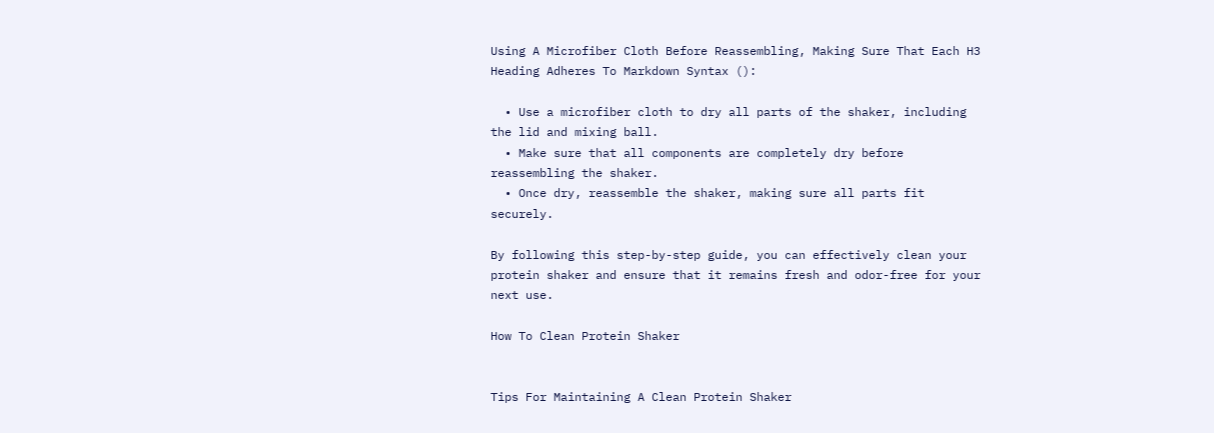Using A Microfiber Cloth Before Reassembling, Making Sure That Each H3 Heading Adheres To Markdown Syntax ():

  • Use a microfiber cloth to dry all parts of the shaker, including the lid and mixing ball.
  • Make sure that all components are completely dry before reassembling the shaker.
  • Once dry, reassemble the shaker, making sure all parts fit securely.

By following this step-by-step guide, you can effectively clean your protein shaker and ensure that it remains fresh and odor-free for your next use.

How To Clean Protein Shaker


Tips For Maintaining A Clean Protein Shaker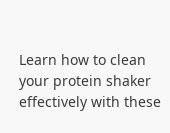Learn how to clean your protein shaker effectively with these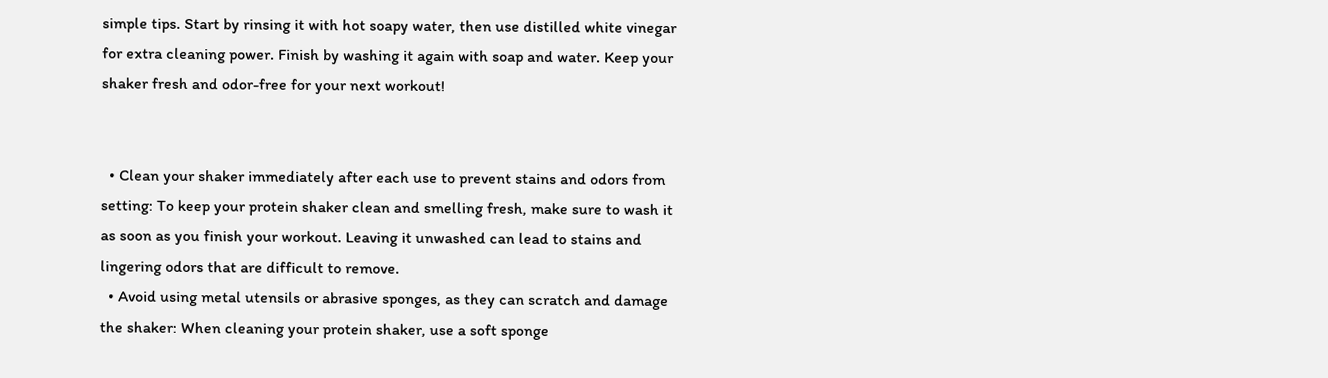simple tips. Start by rinsing it with hot soapy water, then use distilled white vinegar for extra cleaning power. Finish by washing it again with soap and water. Keep your shaker fresh and odor-free for your next workout!


  • Clean your shaker immediately after each use to prevent stains and odors from setting: To keep your protein shaker clean and smelling fresh, make sure to wash it as soon as you finish your workout. Leaving it unwashed can lead to stains and lingering odors that are difficult to remove.
  • Avoid using metal utensils or abrasive sponges, as they can scratch and damage the shaker: When cleaning your protein shaker, use a soft sponge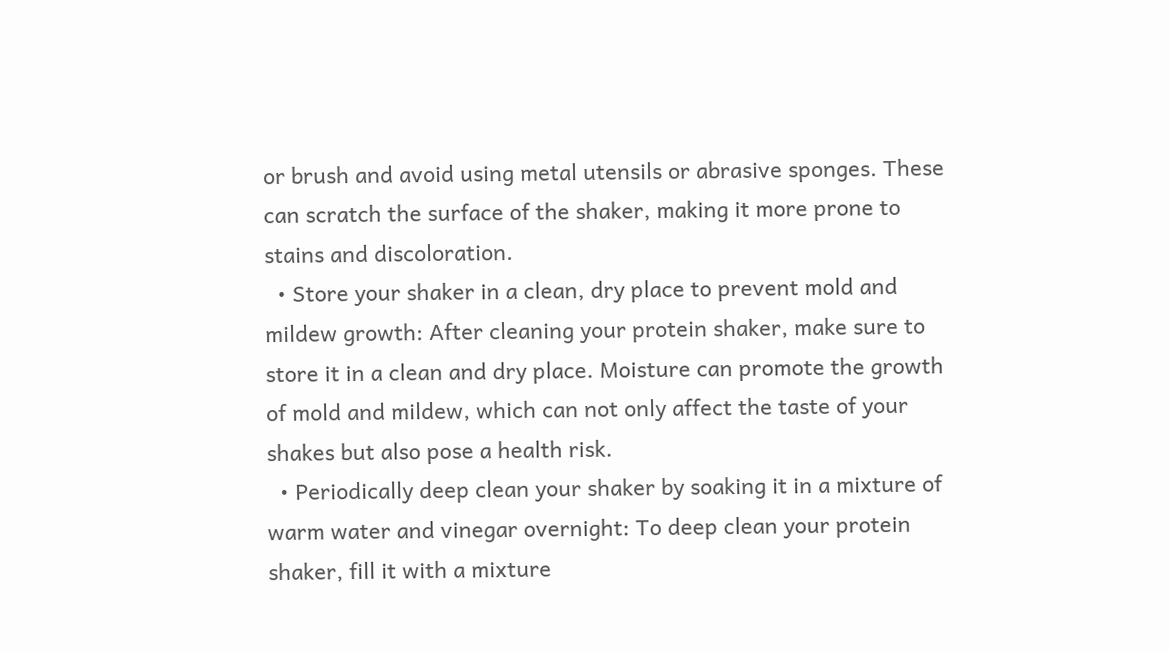or brush and avoid using metal utensils or abrasive sponges. These can scratch the surface of the shaker, making it more prone to stains and discoloration.
  • Store your shaker in a clean, dry place to prevent mold and mildew growth: After cleaning your protein shaker, make sure to store it in a clean and dry place. Moisture can promote the growth of mold and mildew, which can not only affect the taste of your shakes but also pose a health risk.
  • Periodically deep clean your shaker by soaking it in a mixture of warm water and vinegar overnight: To deep clean your protein shaker, fill it with a mixture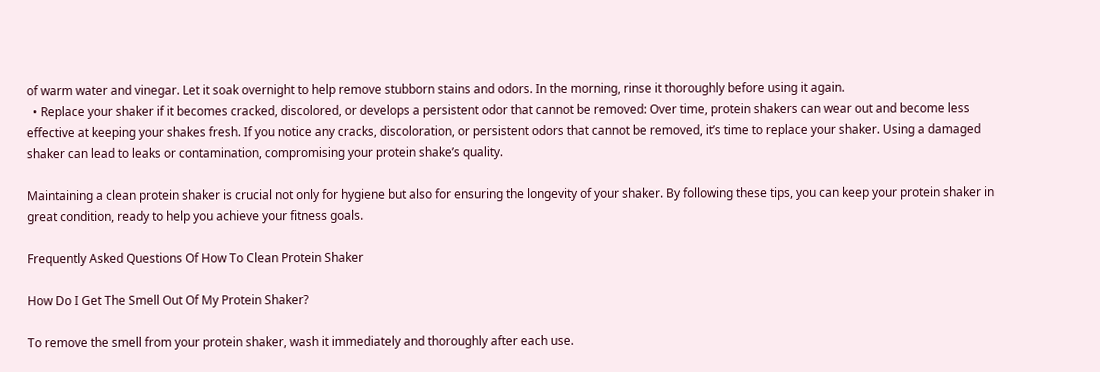of warm water and vinegar. Let it soak overnight to help remove stubborn stains and odors. In the morning, rinse it thoroughly before using it again.
  • Replace your shaker if it becomes cracked, discolored, or develops a persistent odor that cannot be removed: Over time, protein shakers can wear out and become less effective at keeping your shakes fresh. If you notice any cracks, discoloration, or persistent odors that cannot be removed, it’s time to replace your shaker. Using a damaged shaker can lead to leaks or contamination, compromising your protein shake’s quality.

Maintaining a clean protein shaker is crucial not only for hygiene but also for ensuring the longevity of your shaker. By following these tips, you can keep your protein shaker in great condition, ready to help you achieve your fitness goals.

Frequently Asked Questions Of How To Clean Protein Shaker

How Do I Get The Smell Out Of My Protein Shaker?

To remove the smell from your protein shaker, wash it immediately and thoroughly after each use.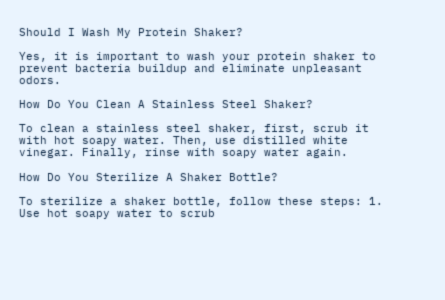Should I Wash My Protein Shaker?

Yes, it is important to wash your protein shaker to prevent bacteria buildup and eliminate unpleasant odors.

How Do You Clean A Stainless Steel Shaker?

To clean a stainless steel shaker, first, scrub it with hot soapy water. Then, use distilled white vinegar. Finally, rinse with soapy water again.

How Do You Sterilize A Shaker Bottle?

To sterilize a shaker bottle, follow these steps: 1. Use hot soapy water to scrub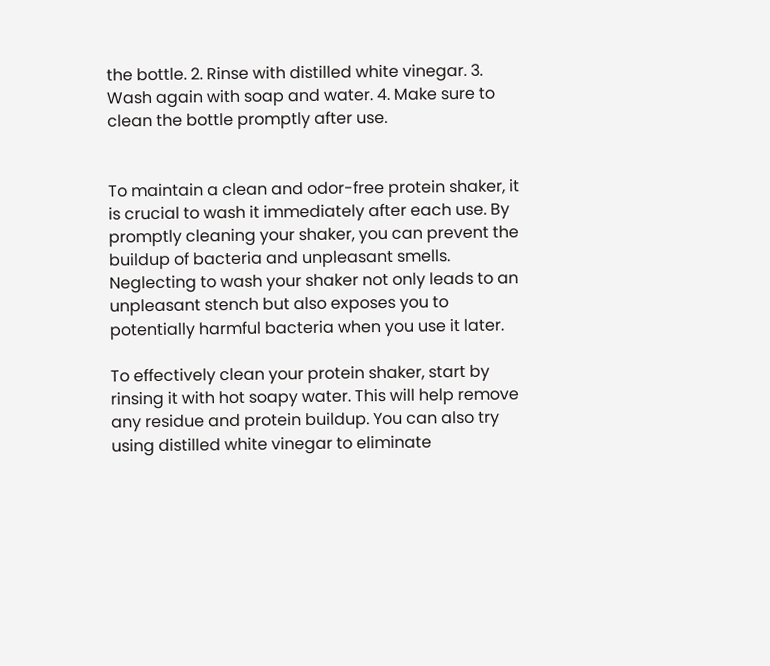the bottle. 2. Rinse with distilled white vinegar. 3. Wash again with soap and water. 4. Make sure to clean the bottle promptly after use.


To maintain a clean and odor-free protein shaker, it is crucial to wash it immediately after each use. By promptly cleaning your shaker, you can prevent the buildup of bacteria and unpleasant smells. Neglecting to wash your shaker not only leads to an unpleasant stench but also exposes you to potentially harmful bacteria when you use it later.

To effectively clean your protein shaker, start by rinsing it with hot soapy water. This will help remove any residue and protein buildup. You can also try using distilled white vinegar to eliminate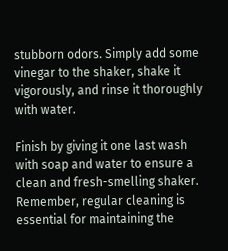stubborn odors. Simply add some vinegar to the shaker, shake it vigorously, and rinse it thoroughly with water.

Finish by giving it one last wash with soap and water to ensure a clean and fresh-smelling shaker. Remember, regular cleaning is essential for maintaining the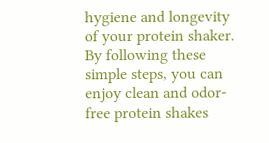hygiene and longevity of your protein shaker. By following these simple steps, you can enjoy clean and odor-free protein shakes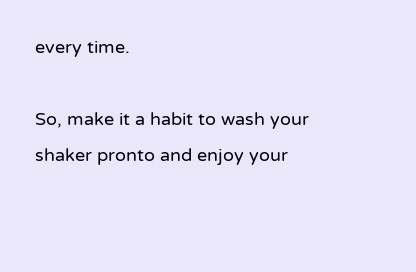every time.

So, make it a habit to wash your shaker pronto and enjoy your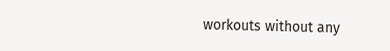workouts without any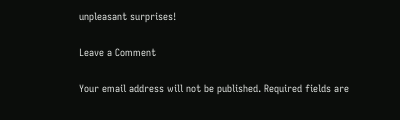unpleasant surprises!

Leave a Comment

Your email address will not be published. Required fields are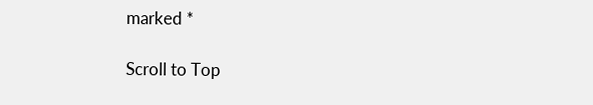marked *

Scroll to Top